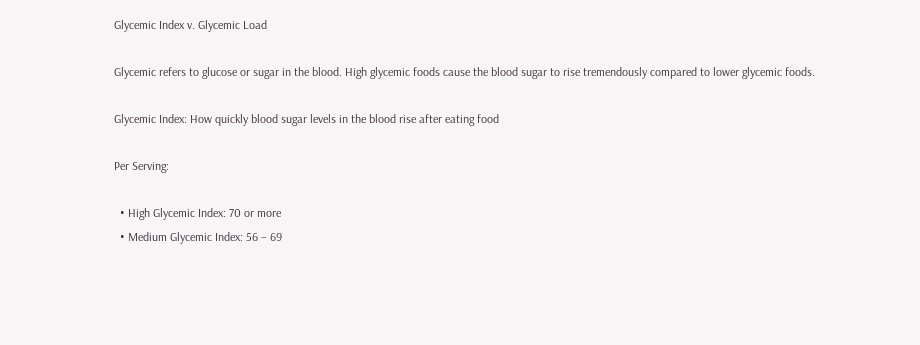Glycemic Index v. Glycemic Load

Glycemic refers to glucose or sugar in the blood. High glycemic foods cause the blood sugar to rise tremendously compared to lower glycemic foods.

Glycemic Index: How quickly blood sugar levels in the blood rise after eating food

Per Serving:

  • High Glycemic Index: 70 or more
  • Medium Glycemic Index: 56 – 69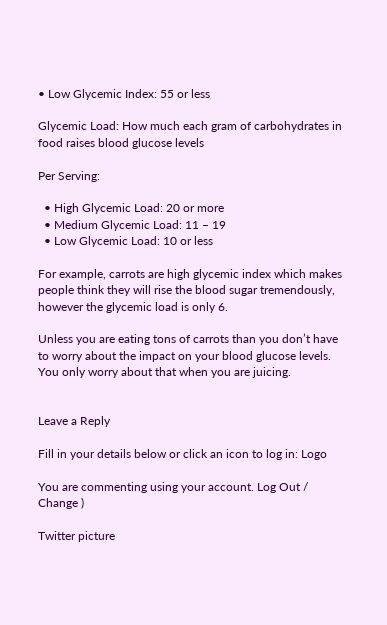• Low Glycemic Index: 55 or less

Glycemic Load: How much each gram of carbohydrates in food raises blood glucose levels

Per Serving:

  • High Glycemic Load: 20 or more
  • Medium Glycemic Load: 11 – 19
  • Low Glycemic Load: 10 or less

For example, carrots are high glycemic index which makes people think they will rise the blood sugar tremendously, however the glycemic load is only 6.

Unless you are eating tons of carrots than you don’t have to worry about the impact on your blood glucose levels. You only worry about that when you are juicing.


Leave a Reply

Fill in your details below or click an icon to log in: Logo

You are commenting using your account. Log Out /  Change )

Twitter picture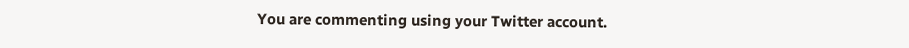You are commenting using your Twitter account.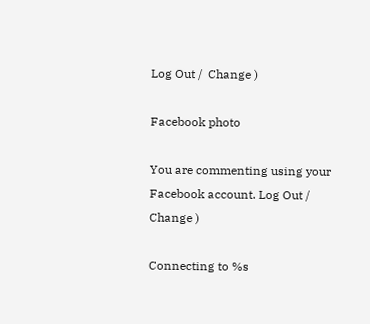Log Out /  Change )

Facebook photo

You are commenting using your Facebook account. Log Out /  Change )

Connecting to %s